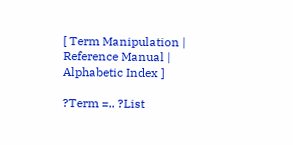[ Term Manipulation | Reference Manual | Alphabetic Index ]

?Term =.. ?List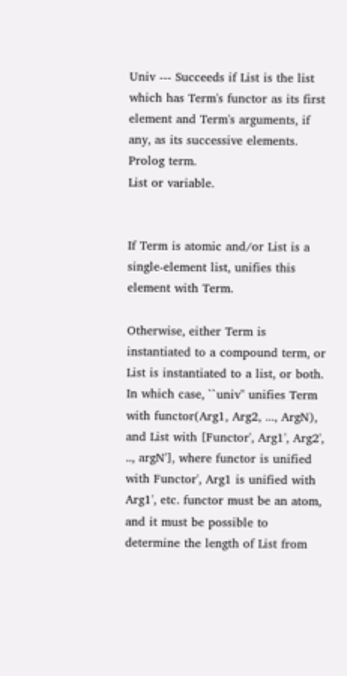Univ --- Succeeds if List is the list which has Term's functor as its first element and Term's arguments, if any, as its successive elements.
Prolog term.
List or variable.


If Term is atomic and/or List is a single-element list, unifies this element with Term.

Otherwise, either Term is instantiated to a compound term, or List is instantiated to a list, or both. In which case, ``univ'' unifies Term with functor(Arg1, Arg2, ..., ArgN), and List with [Functor', Arg1', Arg2', .., argN'], where functor is unified with Functor', Arg1 is unified with Arg1', etc. functor must be an atom, and it must be possible to determine the length of List from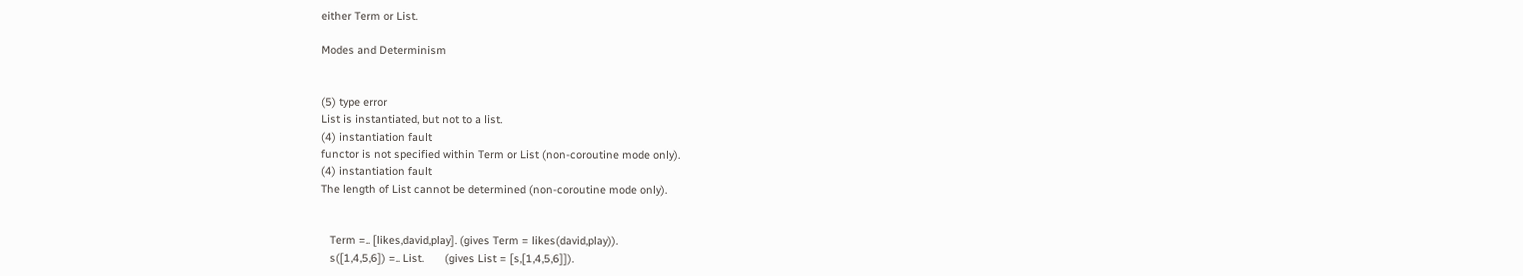either Term or List.

Modes and Determinism


(5) type error
List is instantiated, but not to a list.
(4) instantiation fault
functor is not specified within Term or List (non-coroutine mode only).
(4) instantiation fault
The length of List cannot be determined (non-coroutine mode only).


   Term =.. [likes,david,play]. (gives Term = likes(david,play)).
   s([1,4,5,6]) =.. List.       (gives List = [s,[1,4,5,6]]).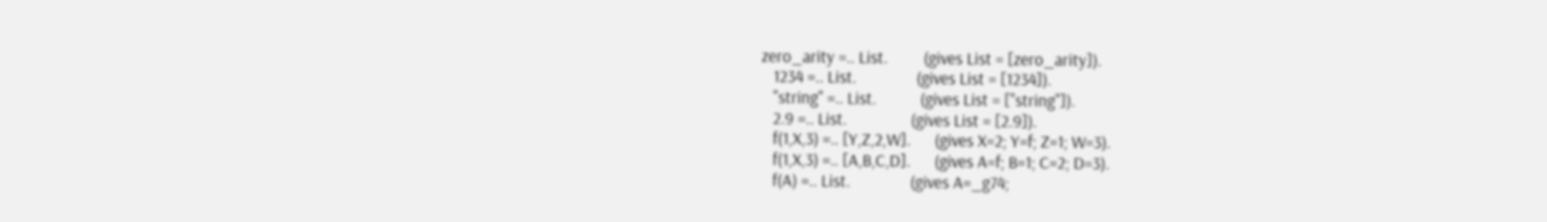zero_arity =.. List.         (gives List = [zero_arity]).
   1234 =.. List.               (gives List = [1234]).
   "string" =.. List.           (gives List = ["string"]).
   2.9 =.. List.                (gives List = [2.9]).
   f(1,X,3) =.. [Y,Z,2,W].      (gives X=2; Y=f; Z=1; W=3).
   f(1,X,3) =.. [A,B,C,D].      (gives A=f; B=1; C=2; D=3).
   f(A) =.. List.               (gives A=_g74;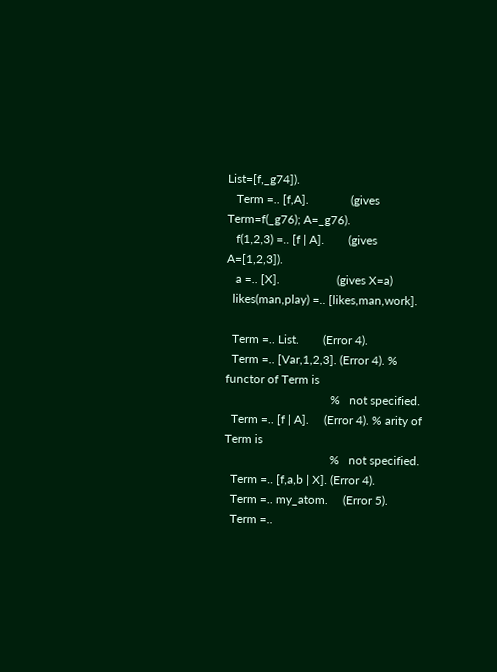List=[f,_g74]).
   Term =.. [f,A].              (gives Term=f(_g76); A=_g76).
   f(1,2,3) =.. [f | A].        (gives A=[1,2,3]).
   a =.. [X].                   (gives X=a)
  likes(man,play) =.. [likes,man,work].

  Term =.. List.        (Error 4).
  Term =.. [Var,1,2,3]. (Error 4). % functor of Term is
                                   %   not specified.
  Term =.. [f | A].     (Error 4). % arity of Term is
                                   %   not specified.
  Term =.. [f,a,b | X]. (Error 4).
  Term =.. my_atom.     (Error 5).
  Term =..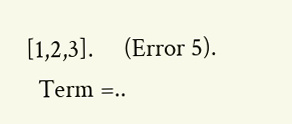[1,2,3].     (Error 5).
  Term =..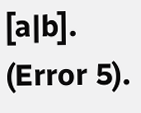[a|b].       (Error 5).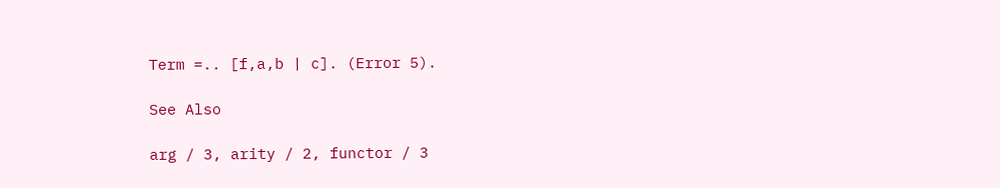Term =.. [f,a,b | c]. (Error 5).

See Also

arg / 3, arity / 2, functor / 3